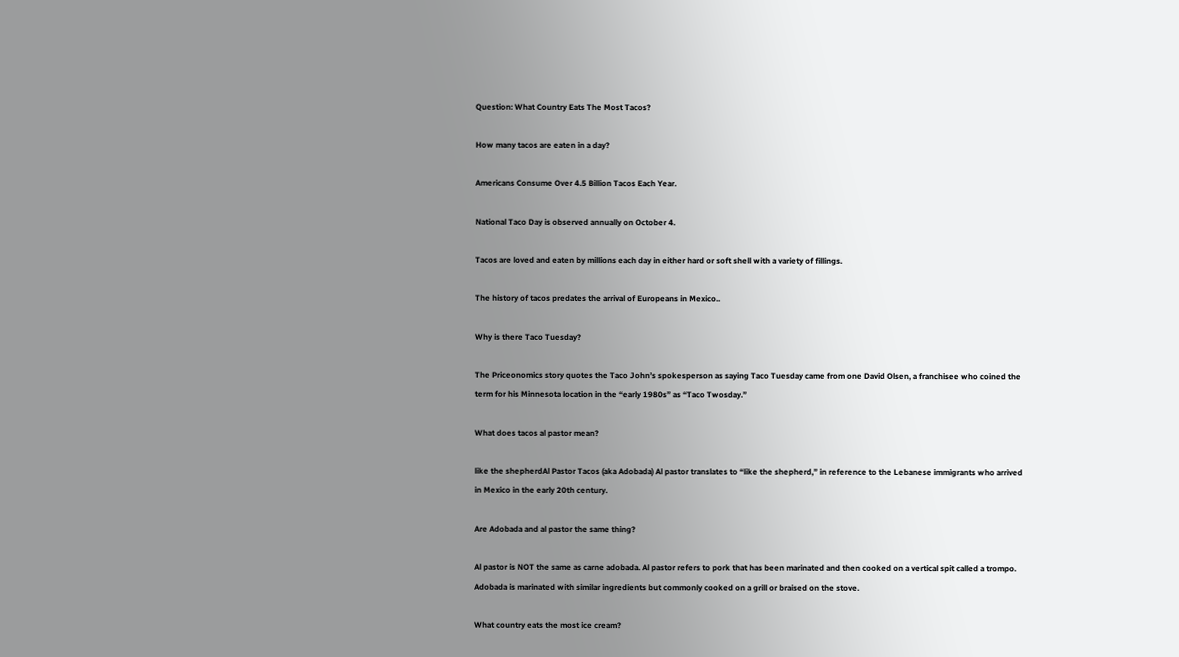Question: What Country Eats The Most Tacos?

How many tacos are eaten in a day?

Americans Consume Over 4.5 Billion Tacos Each Year.

National Taco Day is observed annually on October 4.

Tacos are loved and eaten by millions each day in either hard or soft shell with a variety of fillings.

The history of tacos predates the arrival of Europeans in Mexico..

Why is there Taco Tuesday?

The Priceonomics story quotes the Taco John’s spokesperson as saying Taco Tuesday came from one David Olsen, a franchisee who coined the term for his Minnesota location in the “early 1980s” as “Taco Twosday.”

What does tacos al pastor mean?

like the shepherdAl Pastor Tacos (aka Adobada) Al pastor translates to “like the shepherd,” in reference to the Lebanese immigrants who arrived in Mexico in the early 20th century.

Are Adobada and al pastor the same thing?

Al pastor is NOT the same as carne adobada. Al pastor refers to pork that has been marinated and then cooked on a vertical spit called a trompo. Adobada is marinated with similar ingredients but commonly cooked on a grill or braised on the stove.

What country eats the most ice cream?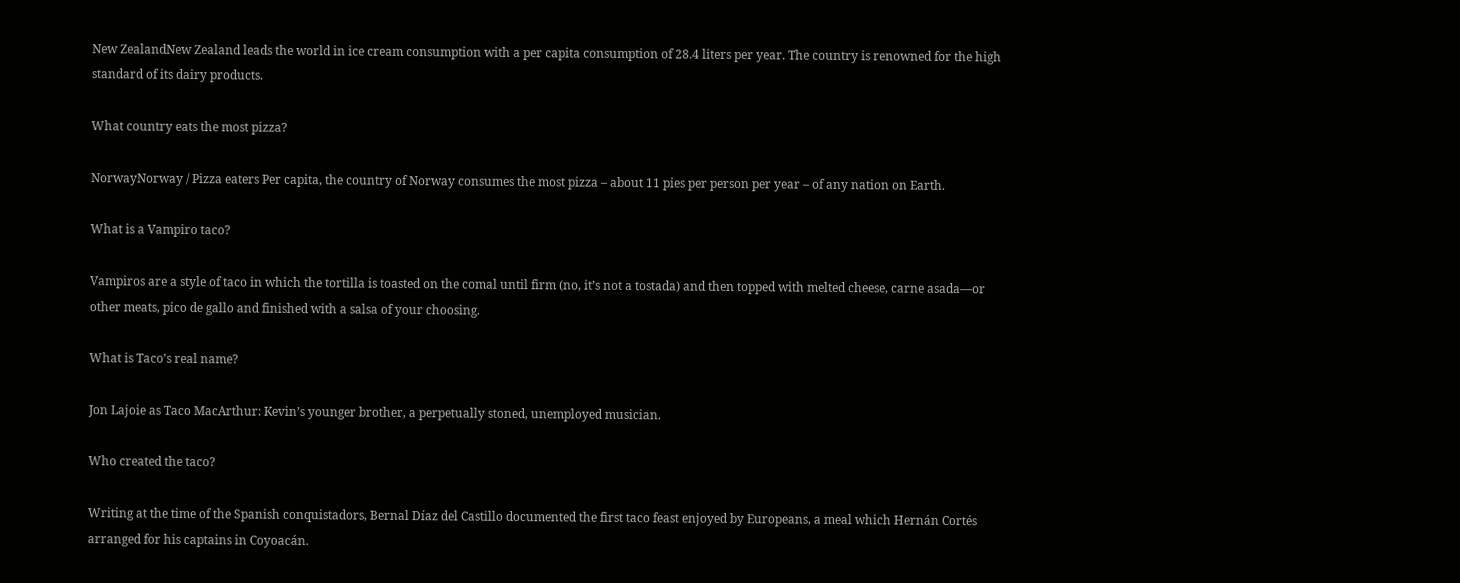New ZealandNew Zealand leads the world in ice cream consumption with a per capita consumption of 28.4 liters per year. The country is renowned for the high standard of its dairy products.

What country eats the most pizza?

NorwayNorway / Pizza eaters Per capita, the country of Norway consumes the most pizza – about 11 pies per person per year – of any nation on Earth.

What is a Vampiro taco?

Vampiros are a style of taco in which the tortilla is toasted on the comal until firm (no, it’s not a tostada) and then topped with melted cheese, carne asada—or other meats, pico de gallo and finished with a salsa of your choosing.

What is Taco’s real name?

Jon Lajoie as Taco MacArthur: Kevin’s younger brother, a perpetually stoned, unemployed musician.

Who created the taco?

Writing at the time of the Spanish conquistadors, Bernal Díaz del Castillo documented the first taco feast enjoyed by Europeans, a meal which Hernán Cortés arranged for his captains in Coyoacán.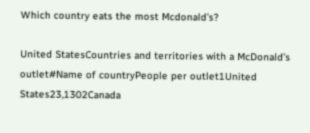Which country eats the most Mcdonald’s?

United StatesCountries and territories with a McDonald’s outlet#Name of countryPeople per outlet1United States23,1302Canada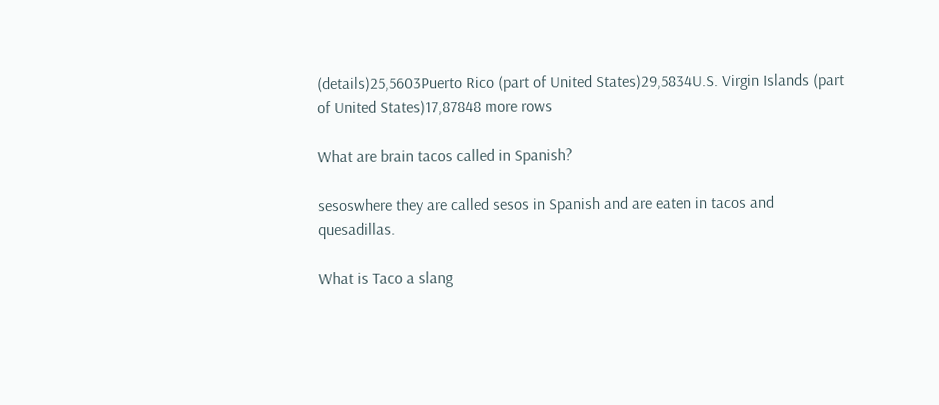(details)25,5603Puerto Rico (part of United States)29,5834U.S. Virgin Islands (part of United States)17,87848 more rows

What are brain tacos called in Spanish?

sesoswhere they are called sesos in Spanish and are eaten in tacos and quesadillas.

What is Taco a slang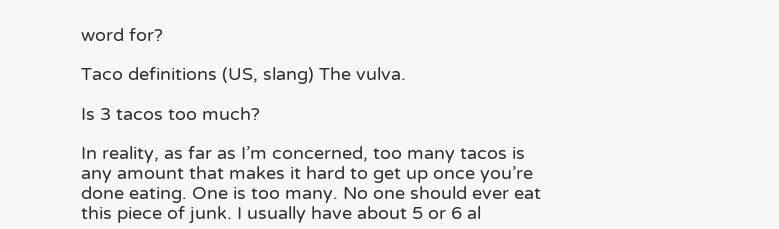word for?

Taco definitions (US, slang) The vulva.

Is 3 tacos too much?

In reality, as far as I’m concerned, too many tacos is any amount that makes it hard to get up once you’re done eating. One is too many. No one should ever eat this piece of junk. I usually have about 5 or 6 al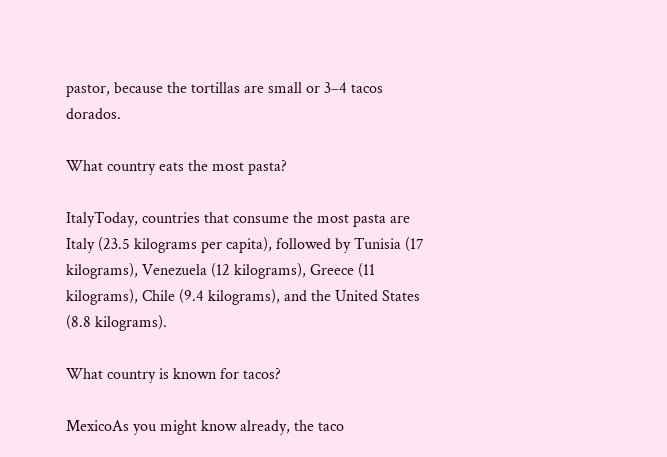pastor, because the tortillas are small or 3–4 tacos dorados.

What country eats the most pasta?

ItalyToday, countries that consume the most pasta are Italy (23.5 kilograms per capita), followed by Tunisia (17 kilograms), Venezuela (12 kilograms), Greece (11 kilograms), Chile (9.4 kilograms), and the United States (8.8 kilograms).

What country is known for tacos?

MexicoAs you might know already, the taco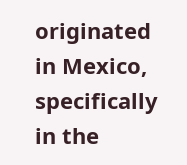originated in Mexico, specifically in the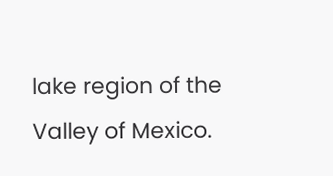lake region of the Valley of Mexico.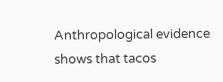Anthropological evidence shows that tacos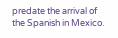predate the arrival of the Spanish in Mexico.